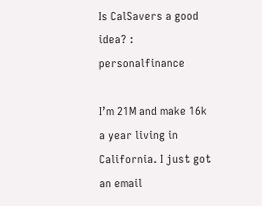Is CalSavers a good idea? : personalfinance

I’m 21M and make 16k a year living in California. I just got an email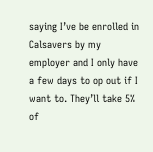saying I’ve be enrolled in Calsavers by my employer and I only have a few days to op out if I want to. They’ll take 5% of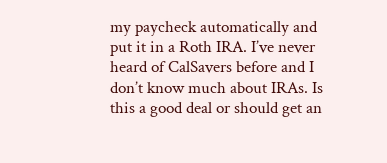my paycheck automatically and put it in a Roth IRA. I’ve never heard of CalSavers before and I don’t know much about IRAs. Is this a good deal or should get an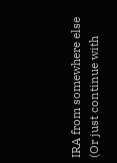IRA from somewhere else (Or just continue with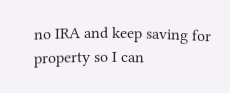no IRA and keep saving for property so I can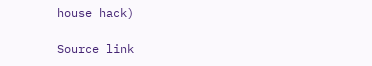house hack)

Source link